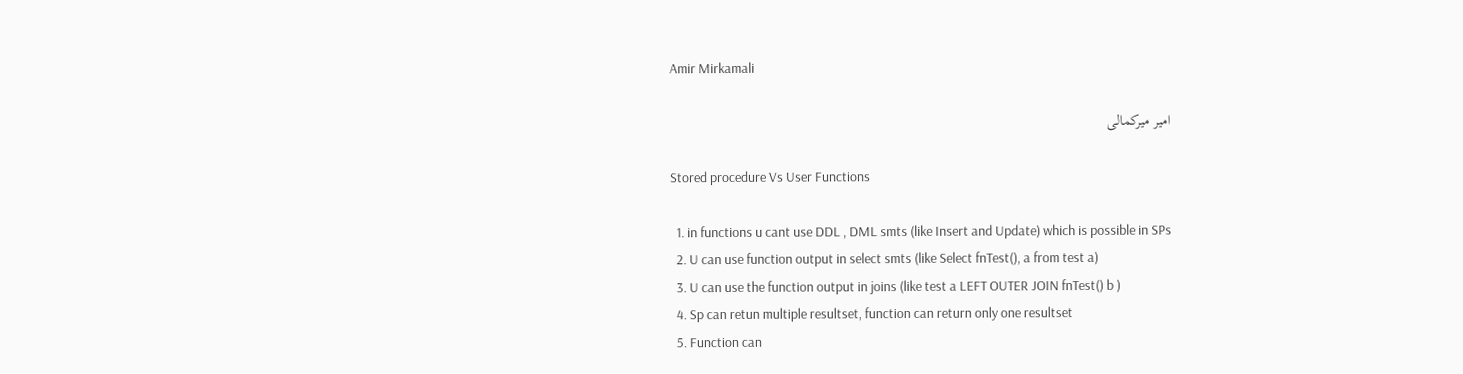Amir Mirkamali

امیر میرکمالی

Stored procedure Vs User Functions

  1. in functions u cant use DDL , DML smts (like Insert and Update) which is possible in SPs
  2. U can use function output in select smts (like Select fnTest(), a from test a)
  3. U can use the function output in joins (like test a LEFT OUTER JOIN fnTest() b )
  4. Sp can retun multiple resultset, function can return only one resultset
  5. Function can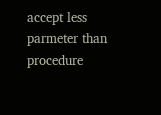accept less parmeter than procedure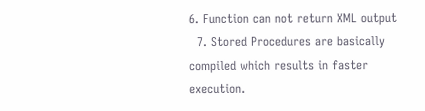6. Function can not return XML output
  7. Stored Procedures are basically compiled which results in faster execution.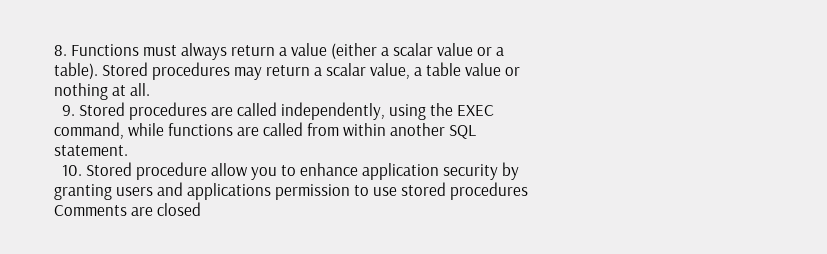8. Functions must always return a value (either a scalar value or a table). Stored procedures may return a scalar value, a table value or nothing at all.
  9. Stored procedures are called independently, using the EXEC command, while functions are called from within another SQL statement.
  10. Stored procedure allow you to enhance application security by granting users and applications permission to use stored procedures
Comments are closed